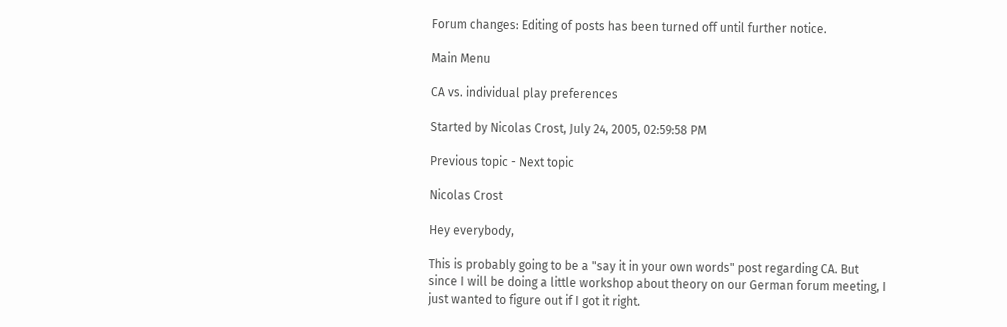Forum changes: Editing of posts has been turned off until further notice.

Main Menu

CA vs. individual play preferences

Started by Nicolas Crost, July 24, 2005, 02:59:58 PM

Previous topic - Next topic

Nicolas Crost

Hey everybody,

This is probably going to be a "say it in your own words" post regarding CA. But since I will be doing a little workshop about theory on our German forum meeting, I just wanted to figure out if I got it right.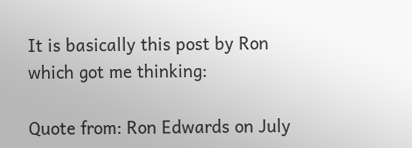It is basically this post by Ron which got me thinking:

Quote from: Ron Edwards on July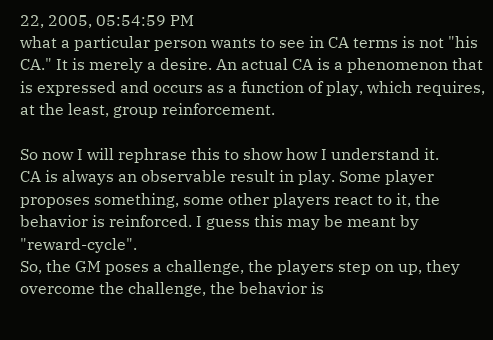22, 2005, 05:54:59 PM
what a particular person wants to see in CA terms is not "his CA." It is merely a desire. An actual CA is a phenomenon that is expressed and occurs as a function of play, which requires, at the least, group reinforcement.

So now I will rephrase this to show how I understand it.
CA is always an observable result in play. Some player proposes something, some other players react to it, the behavior is reinforced. I guess this may be meant by "reward-cycle".
So, the GM poses a challenge, the players step on up, they overcome the challenge, the behavior is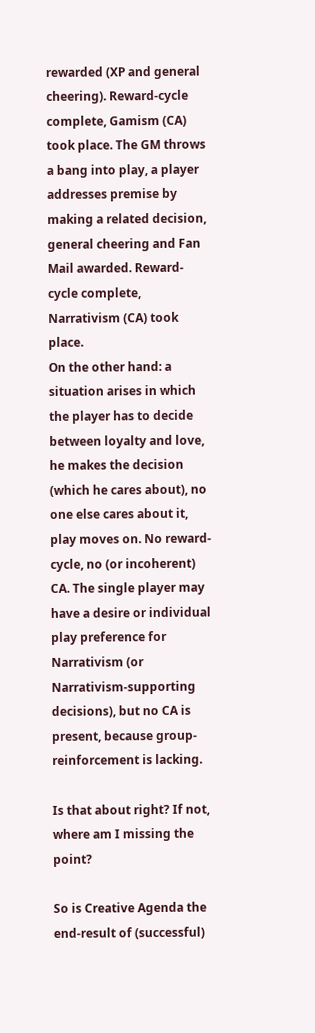rewarded (XP and general cheering). Reward-cycle complete, Gamism (CA) took place. The GM throws a bang into play, a player addresses premise by making a related decision, general cheering and Fan Mail awarded. Reward-cycle complete, Narrativism (CA) took place.
On the other hand: a situation arises in which the player has to decide between loyalty and love, he makes the decision (which he cares about), no one else cares about it, play moves on. No reward-cycle, no (or incoherent) CA. The single player may have a desire or individual play preference for Narrativism (or Narrativism-supporting decisions), but no CA is present, because group-reinforcement is lacking.

Is that about right? If not, where am I missing the point?

So is Creative Agenda the end-result of (successful)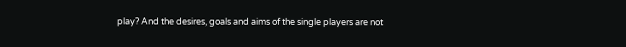play? And the desires, goals and aims of the single players are not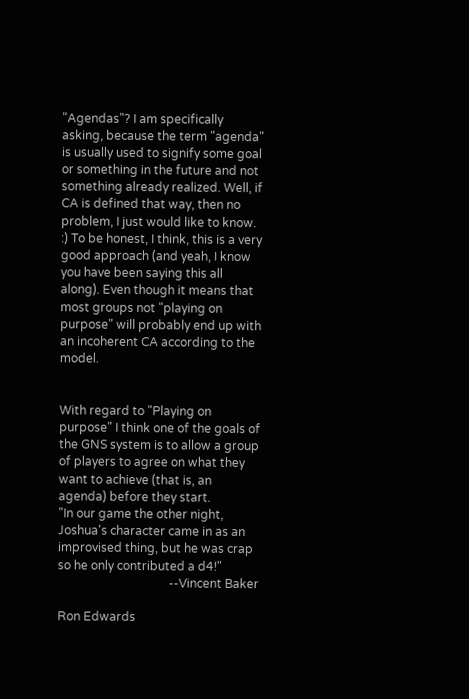"Agendas"? I am specifically asking, because the term "agenda" is usually used to signify some goal or something in the future and not something already realized. Well, if CA is defined that way, then no problem, I just would like to know. :) To be honest, I think, this is a very good approach (and yeah, I know you have been saying this all along). Even though it means that most groups not "playing on purpose" will probably end up with an incoherent CA according to the model.


With regard to "Playing on purpose" I think one of the goals of the GNS system is to allow a group of players to agree on what they want to achieve (that is, an agenda) before they start.
"In our game the other night, Joshua's character came in as an improvised thing, but he was crap so he only contributed a d4!"
                                     --Vincent Baker

Ron Edwards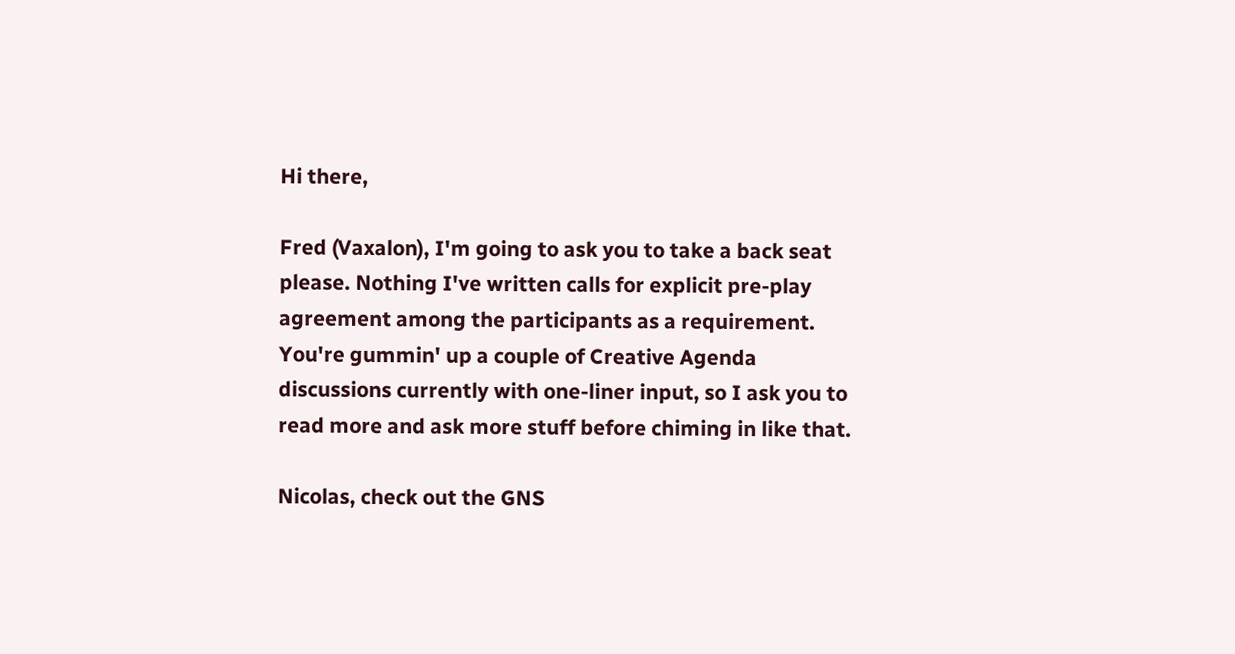Hi there,

Fred (Vaxalon), I'm going to ask you to take a back seat please. Nothing I've written calls for explicit pre-play agreement among the participants as a requirement. You're gummin' up a couple of Creative Agenda discussions currently with one-liner input, so I ask you to read more and ask more stuff before chiming in like that.

Nicolas, check out the GNS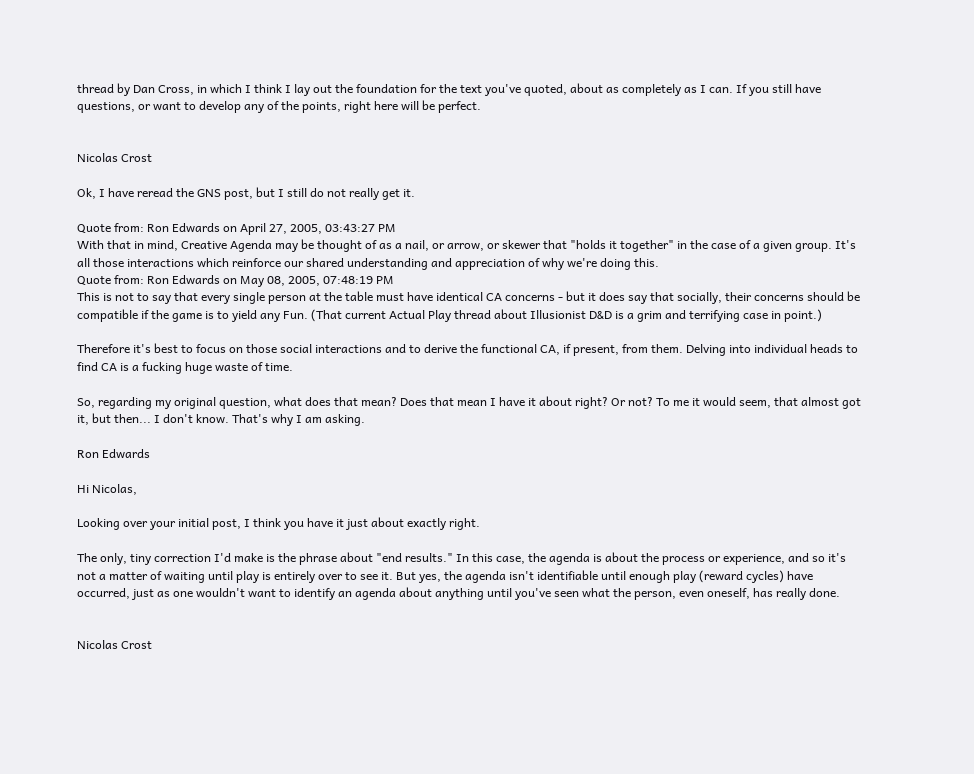thread by Dan Cross, in which I think I lay out the foundation for the text you've quoted, about as completely as I can. If you still have questions, or want to develop any of the points, right here will be perfect.


Nicolas Crost

Ok, I have reread the GNS post, but I still do not really get it.

Quote from: Ron Edwards on April 27, 2005, 03:43:27 PM
With that in mind, Creative Agenda may be thought of as a nail, or arrow, or skewer that "holds it together" in the case of a given group. It's all those interactions which reinforce our shared understanding and appreciation of why we're doing this.
Quote from: Ron Edwards on May 08, 2005, 07:48:19 PM
This is not to say that every single person at the table must have identical CA concerns - but it does say that socially, their concerns should be compatible if the game is to yield any Fun. (That current Actual Play thread about Illusionist D&D is a grim and terrifying case in point.)

Therefore it's best to focus on those social interactions and to derive the functional CA, if present, from them. Delving into individual heads to find CA is a fucking huge waste of time.

So, regarding my original question, what does that mean? Does that mean I have it about right? Or not? To me it would seem, that almost got it, but then... I don't know. That's why I am asking.

Ron Edwards

Hi Nicolas,

Looking over your initial post, I think you have it just about exactly right.

The only, tiny correction I'd make is the phrase about "end results." In this case, the agenda is about the process or experience, and so it's not a matter of waiting until play is entirely over to see it. But yes, the agenda isn't identifiable until enough play (reward cycles) have occurred, just as one wouldn't want to identify an agenda about anything until you've seen what the person, even oneself, has really done.


Nicolas Crost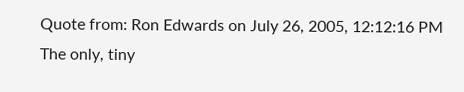Quote from: Ron Edwards on July 26, 2005, 12:12:16 PM
The only, tiny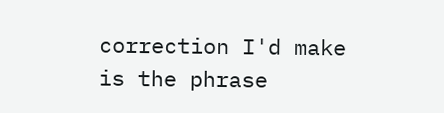correction I'd make is the phrase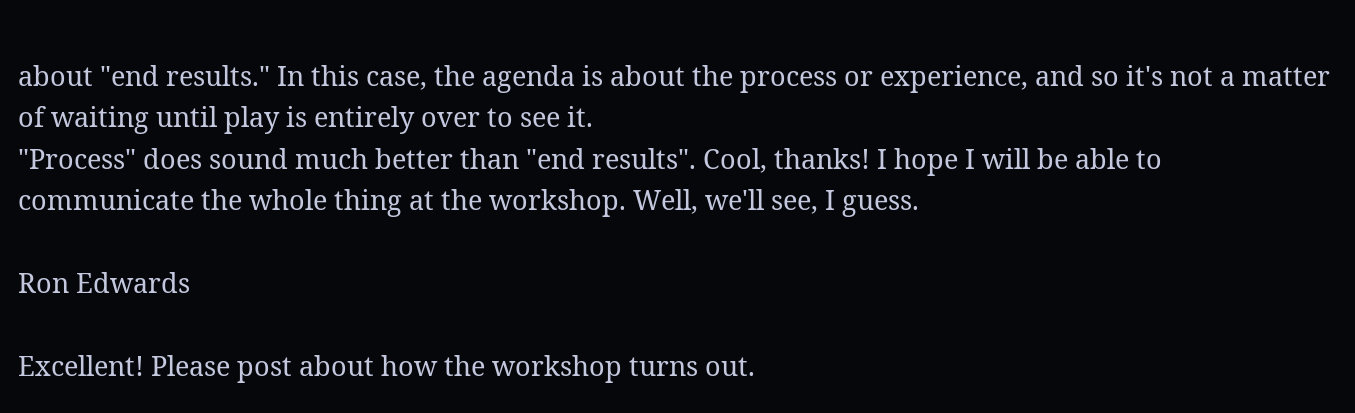about "end results." In this case, the agenda is about the process or experience, and so it's not a matter of waiting until play is entirely over to see it.
"Process" does sound much better than "end results". Cool, thanks! I hope I will be able to communicate the whole thing at the workshop. Well, we'll see, I guess.

Ron Edwards

Excellent! Please post about how the workshop turns out.